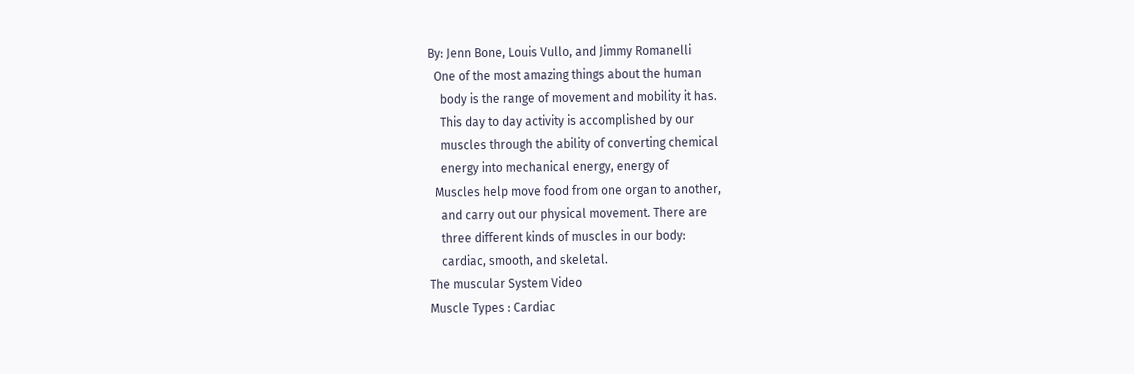By: Jenn Bone, Louis Vullo, and Jimmy Romanelli
  One of the most amazing things about the human
    body is the range of movement and mobility it has.
    This day to day activity is accomplished by our
    muscles through the ability of converting chemical
    energy into mechanical energy, energy of
  Muscles help move food from one organ to another,
    and carry out our physical movement. There are
    three different kinds of muscles in our body:
    cardiac, smooth, and skeletal.
The muscular System Video
Muscle Types : Cardiac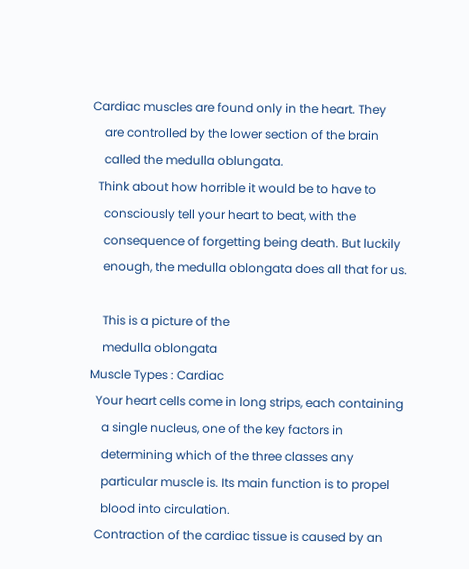Cardiac muscles are found only in the heart. They
    are controlled by the lower section of the brain
    called the medulla oblungata.
  Think about how horrible it would be to have to
    consciously tell your heart to beat, with the
    consequence of forgetting being death. But luckily
    enough, the medulla oblongata does all that for us.

    This is a picture of the
    medulla oblongata
Muscle Types : Cardiac
  Your heart cells come in long strips, each containing
    a single nucleus, one of the key factors in
    determining which of the three classes any
    particular muscle is. Its main function is to propel
    blood into circulation.
  Contraction of the cardiac tissue is caused by an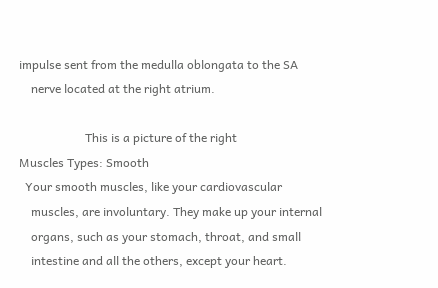impulse sent from the medulla oblongata to the SA
    nerve located at the right atrium.

                      This is a picture of the right
Muscles Types: Smooth
  Your smooth muscles, like your cardiovascular
    muscles, are involuntary. They make up your internal
    organs, such as your stomach, throat, and small
    intestine and all the others, except your heart.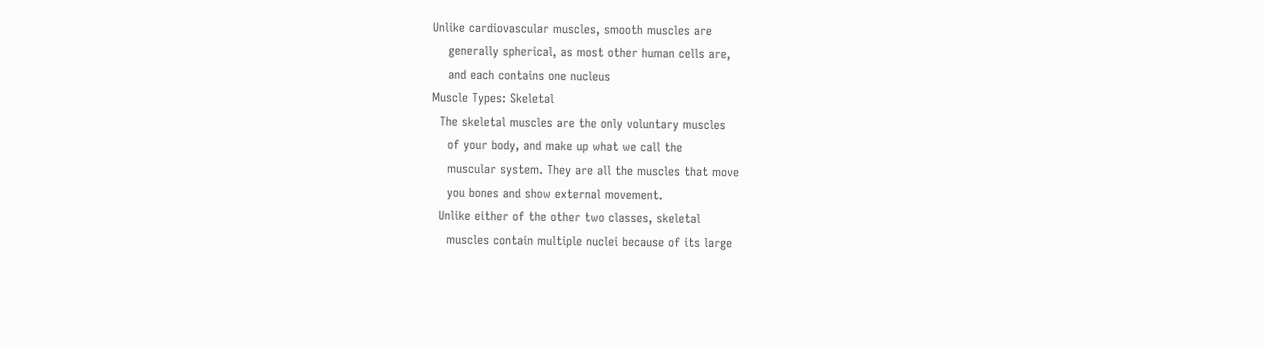Unlike cardiovascular muscles, smooth muscles are
    generally spherical, as most other human cells are,
    and each contains one nucleus
Muscle Types: Skeletal
  The skeletal muscles are the only voluntary muscles
    of your body, and make up what we call the
    muscular system. They are all the muscles that move
    you bones and show external movement.
  Unlike either of the other two classes, skeletal
    muscles contain multiple nuclei because of its large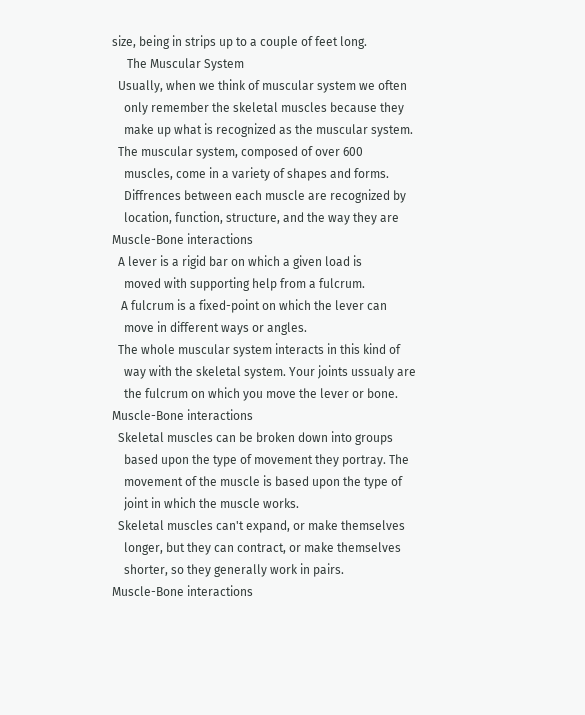size, being in strips up to a couple of feet long.
     The Muscular System
  Usually, when we think of muscular system we often
    only remember the skeletal muscles because they
    make up what is recognized as the muscular system.
  The muscular system, composed of over 600
    muscles, come in a variety of shapes and forms.
    Diffrences between each muscle are recognized by
    location, function, structure, and the way they are
Muscle-Bone interactions
  A lever is a rigid bar on which a given load is
    moved with supporting help from a fulcrum.
   A fulcrum is a fixed-point on which the lever can
    move in different ways or angles.
  The whole muscular system interacts in this kind of
    way with the skeletal system. Your joints ussualy are
    the fulcrum on which you move the lever or bone.
Muscle-Bone interactions
  Skeletal muscles can be broken down into groups
    based upon the type of movement they portray. The
    movement of the muscle is based upon the type of
    joint in which the muscle works.
  Skeletal muscles can't expand, or make themselves
    longer, but they can contract, or make themselves
    shorter, so they generally work in pairs.
Muscle-Bone interactions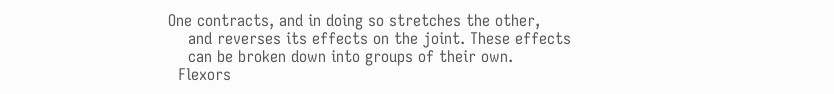One contracts, and in doing so stretches the other,
    and reverses its effects on the joint. These effects
    can be broken down into groups of their own.
  Flexors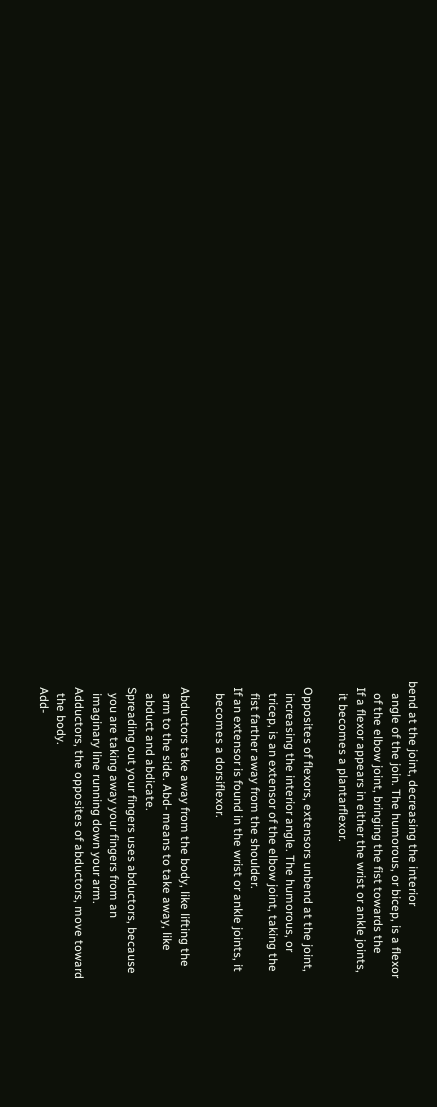bend at the joint, decreasing the interior
    angle of the join. The humorous, or bicep, is a flexor
    of the elbow joint, bringing the fist towards the
  If a flexor appears in either the wrist or ankle joints,
    it becomes a plantarflexor.

  Opposites of flexors, extensors unbend at the joint,
    increasing the interior angle. The humorous, or
    tricep, is an extensor of the elbow joint, taking the
    fist farther away from the shoulder.
  If an extensor is found in the wrist or ankle joints, it
    becomes a dorsiflexor.

  Abductors take away from the body, like lifting the
    arm to the side. Abd- means to take away, like
    abduct and abdicate.
  Spreading out your fingers uses abductors, because
    you are taking away your fingers from an
    imaginary line running down your arm.
  Adductors, the opposites of abductors, move toward
    the body.
  Add-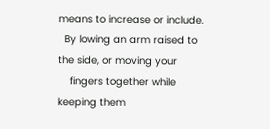means to increase or include.
  By lowing an arm raised to the side, or moving your
    fingers together while keeping them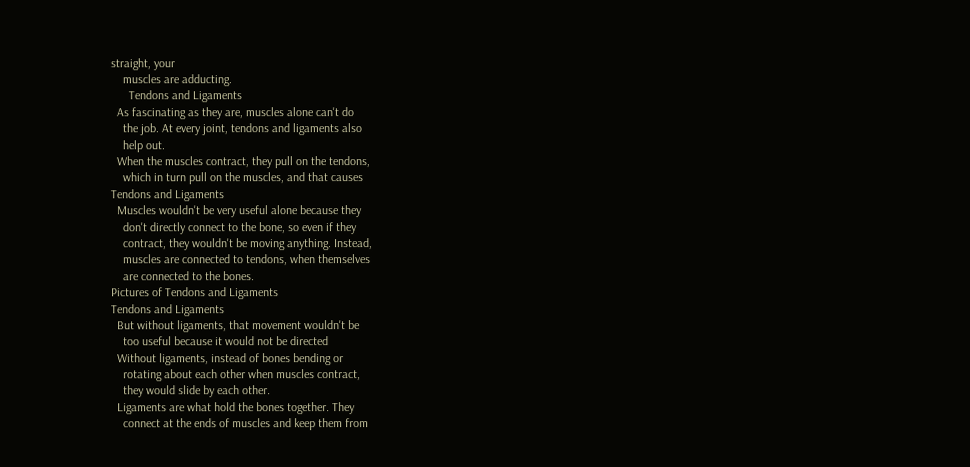straight, your
    muscles are adducting.
      Tendons and Ligaments
  As fascinating as they are, muscles alone can't do
    the job. At every joint, tendons and ligaments also
    help out.
  When the muscles contract, they pull on the tendons,
    which in turn pull on the muscles, and that causes
Tendons and Ligaments
  Muscles wouldn't be very useful alone because they
    don't directly connect to the bone, so even if they
    contract, they wouldn't be moving anything. Instead,
    muscles are connected to tendons, when themselves
    are connected to the bones.
Pictures of Tendons and Ligaments
Tendons and Ligaments
  But without ligaments, that movement wouldn't be
    too useful because it would not be directed
  Without ligaments, instead of bones bending or
    rotating about each other when muscles contract,
    they would slide by each other.
  Ligaments are what hold the bones together. They
    connect at the ends of muscles and keep them from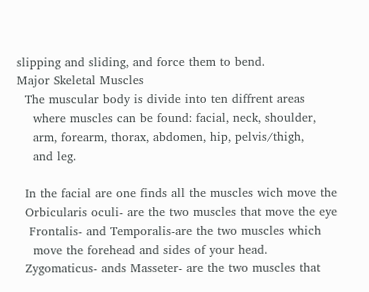slipping and sliding, and force them to bend.
Major Skeletal Muscles
  The muscular body is divide into ten diffrent areas
    where muscles can be found: facial, neck, shoulder,
    arm, forearm, thorax, abdomen, hip, pelvis/thigh,
    and leg.

  In the facial are one finds all the muscles wich move the
  Orbicularis oculi- are the two muscles that move the eye
   Frontalis- and Temporalis-are the two muscles which
    move the forehead and sides of your head.
  Zygomaticus- ands Masseter- are the two muscles that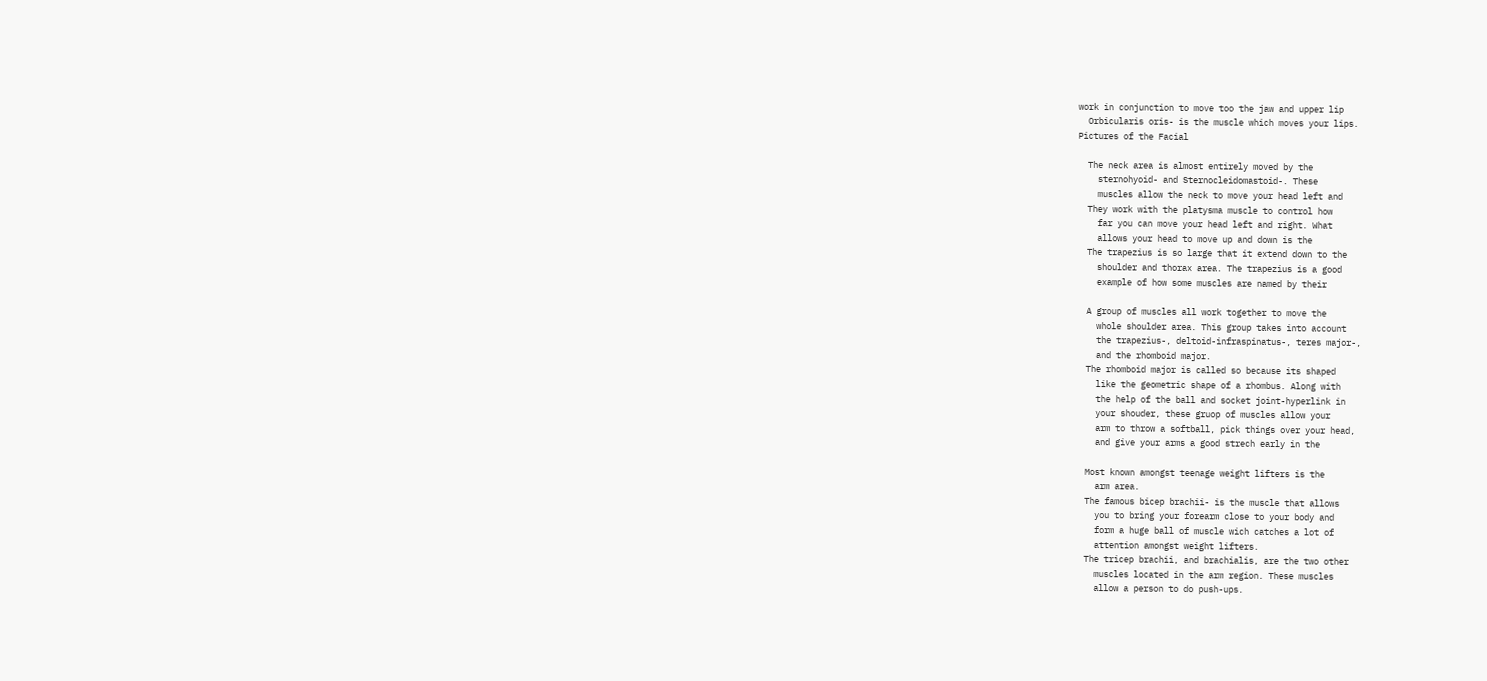work in conjunction to move too the jaw and upper lip
  Orbicularis oris- is the muscle which moves your lips.
Pictures of the Facial

  The neck area is almost entirely moved by the
    sternohyoid- and Sternocleidomastoid-. These
    muscles allow the neck to move your head left and
  They work with the platysma muscle to control how
    far you can move your head left and right. What
    allows your head to move up and down is the
  The trapezius is so large that it extend down to the
    shoulder and thorax area. The trapezius is a good
    example of how some muscles are named by their

  A group of muscles all work together to move the
    whole shoulder area. This group takes into account
    the trapezius-, deltoid-infraspinatus-, teres major-,
    and the rhomboid major.
  The rhomboid major is called so because its shaped
    like the geometric shape of a rhombus. Along with
    the help of the ball and socket joint-hyperlink in
    your shouder, these gruop of muscles allow your
    arm to throw a softball, pick things over your head,
    and give your arms a good strech early in the

  Most known amongst teenage weight lifters is the
    arm area.
  The famous bicep brachii- is the muscle that allows
    you to bring your forearm close to your body and
    form a huge ball of muscle wich catches a lot of
    attention amongst weight lifters.
  The tricep brachii, and brachialis, are the two other
    muscles located in the arm region. These muscles
    allow a person to do push-ups.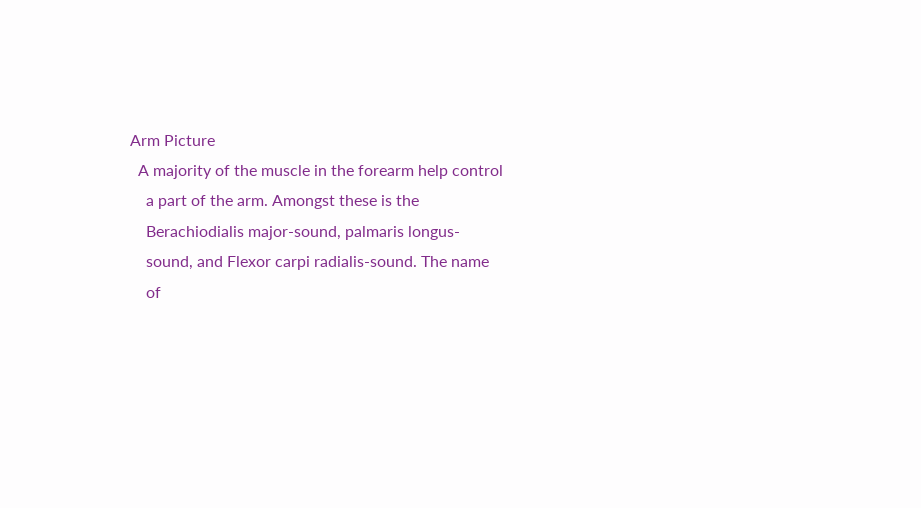Arm Picture
  A majority of the muscle in the forearm help control
    a part of the arm. Amongst these is the
    Berachiodialis major-sound, palmaris longus-
    sound, and Flexor carpi radialis-sound. The name
    of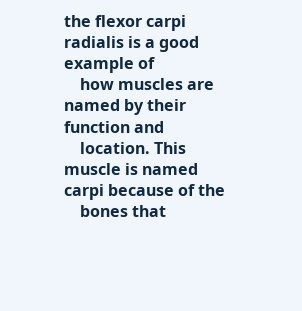the flexor carpi radialis is a good example of
    how muscles are named by their function and
    location. This muscle is named carpi because of the
    bones that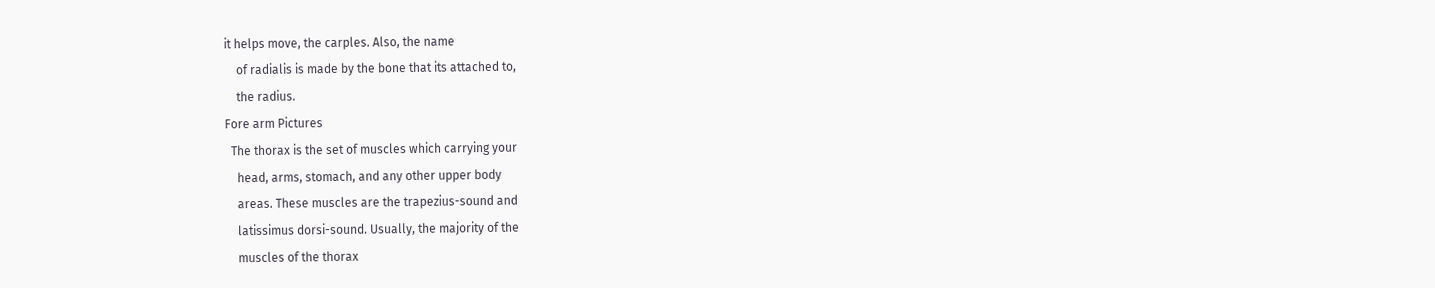it helps move, the carples. Also, the name
    of radialis is made by the bone that its attached to,
    the radius.
Fore arm Pictures
  The thorax is the set of muscles which carrying your
    head, arms, stomach, and any other upper body
    areas. These muscles are the trapezius-sound and
    latissimus dorsi-sound. Usually, the majority of the
    muscles of the thorax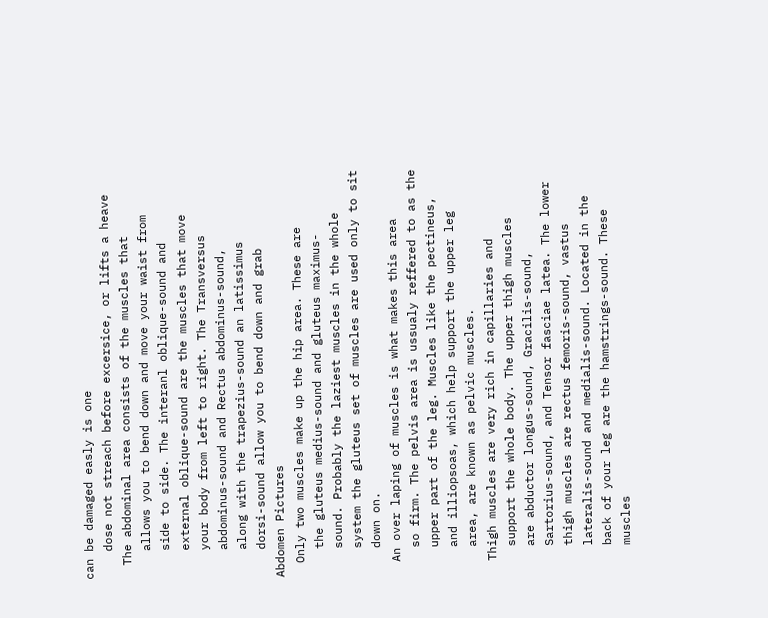can be damaged easly is one
    dose not streach before excersice, or lifts a heave
  The abdominal area consists of the muscles that
    allows you to bend down and move your waist from
    side to side. The interanl oblique-sound and
    external oblique-sound are the muscles that move
    your body from left to right. The Transversus
    abdominus-sound and Rectus abdominus-sound,
    along with the trapezius-sound an latissimus
    dorsi-sound allow you to bend down and grab
Abdomen Pictures
  Only two muscles make up the hip area. These are
    the gluteus medius-sound and gluteus maximus-
    sound. Probably the laziest muscles in the whole
    system the gluteus set of muscles are used only to sit
    down on.
  An over laping of muscles is what makes this area
    so firm. The pelvis area is ussualy reffered to as the
    upper part of the leg. Muscles like the pectineus,
    and illiopsoas, which help support the upper leg
    area, are known as pelvic muscles.
  Thigh muscles are very rich in capillaries and
    support the whole body. The upper thigh muscles
    are abductor longus-sound, Gracilis-sound,
    Sartorius-sound, and Tensor fasciae latea. The lower
    thigh muscles are rectus femoris-sound, vastus
    lateralis-sound and medialis-sound. Located in the
    back of your leg are the hamstrings-sound. These
    muscles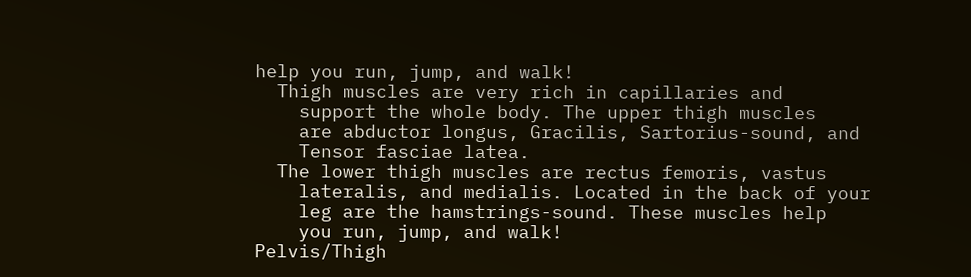help you run, jump, and walk!
  Thigh muscles are very rich in capillaries and
    support the whole body. The upper thigh muscles
    are abductor longus, Gracilis, Sartorius-sound, and
    Tensor fasciae latea.
  The lower thigh muscles are rectus femoris, vastus
    lateralis, and medialis. Located in the back of your
    leg are the hamstrings-sound. These muscles help
    you run, jump, and walk!
Pelvis/Thigh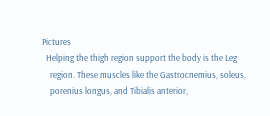Pictures
  Helping the thigh region support the body is the Leg
    region. These muscles like the Gastrocnemius, soleus,
    porenius longus, and Tibialis anterior,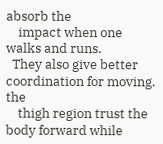absorb the
    impact when one walks and runs.
  They also give better coordination for moving. the
    thigh region trust the body forward while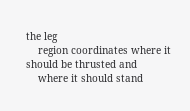the leg
    region coordinates where it should be thrusted and
    where it should stand